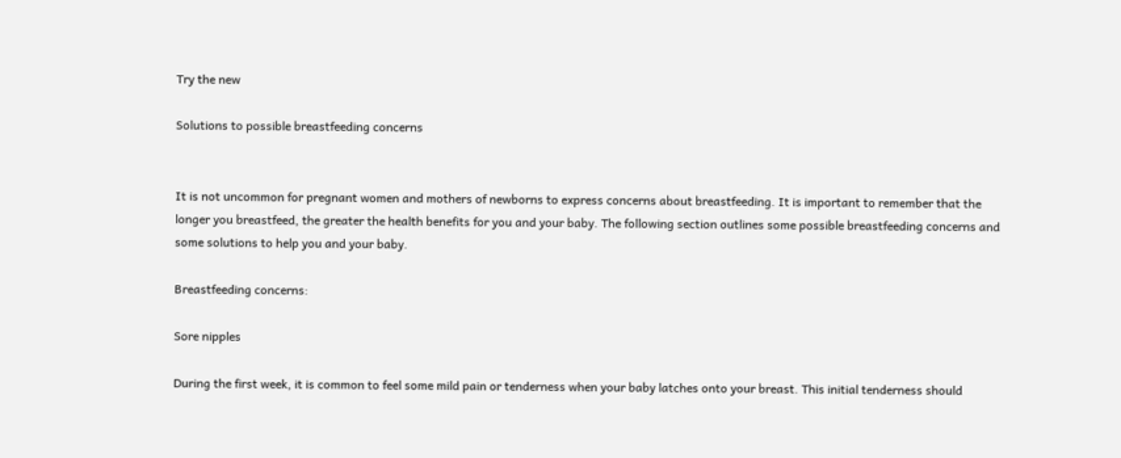Try the new

Solutions to possible breastfeeding concerns


It is not uncommon for pregnant women and mothers of newborns to express concerns about breastfeeding. It is important to remember that the longer you breastfeed, the greater the health benefits for you and your baby. The following section outlines some possible breastfeeding concerns and some solutions to help you and your baby.

Breastfeeding concerns:

Sore nipples

During the first week, it is common to feel some mild pain or tenderness when your baby latches onto your breast. This initial tenderness should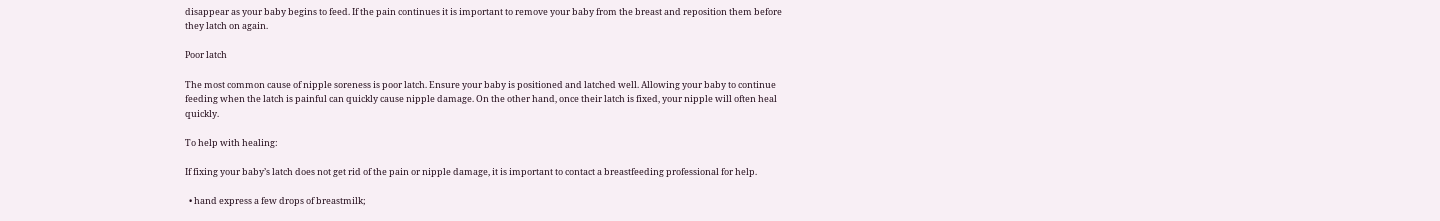disappear as your baby begins to feed. If the pain continues it is important to remove your baby from the breast and reposition them before they latch on again.

Poor latch

The most common cause of nipple soreness is poor latch. Ensure your baby is positioned and latched well. Allowing your baby to continue feeding when the latch is painful can quickly cause nipple damage. On the other hand, once their latch is fixed, your nipple will often heal quickly.

To help with healing:

If fixing your baby’s latch does not get rid of the pain or nipple damage, it is important to contact a breastfeeding professional for help.

  • hand express a few drops of breastmilk;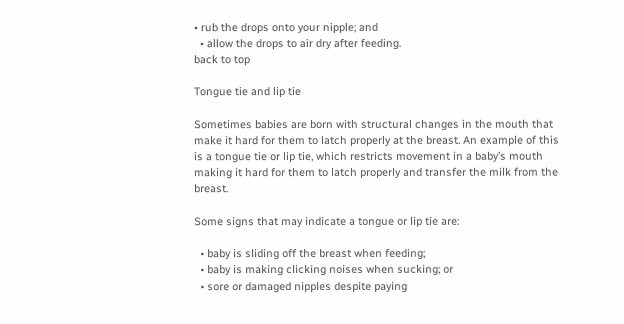• rub the drops onto your nipple; and
  • allow the drops to air dry after feeding.
back to top

Tongue tie and lip tie

Sometimes babies are born with structural changes in the mouth that make it hard for them to latch properly at the breast. An example of this is a tongue tie or lip tie, which restricts movement in a baby’s mouth making it hard for them to latch properly and transfer the milk from the breast.

Some signs that may indicate a tongue or lip tie are:

  • baby is sliding off the breast when feeding;
  • baby is making clicking noises when sucking; or
  • sore or damaged nipples despite paying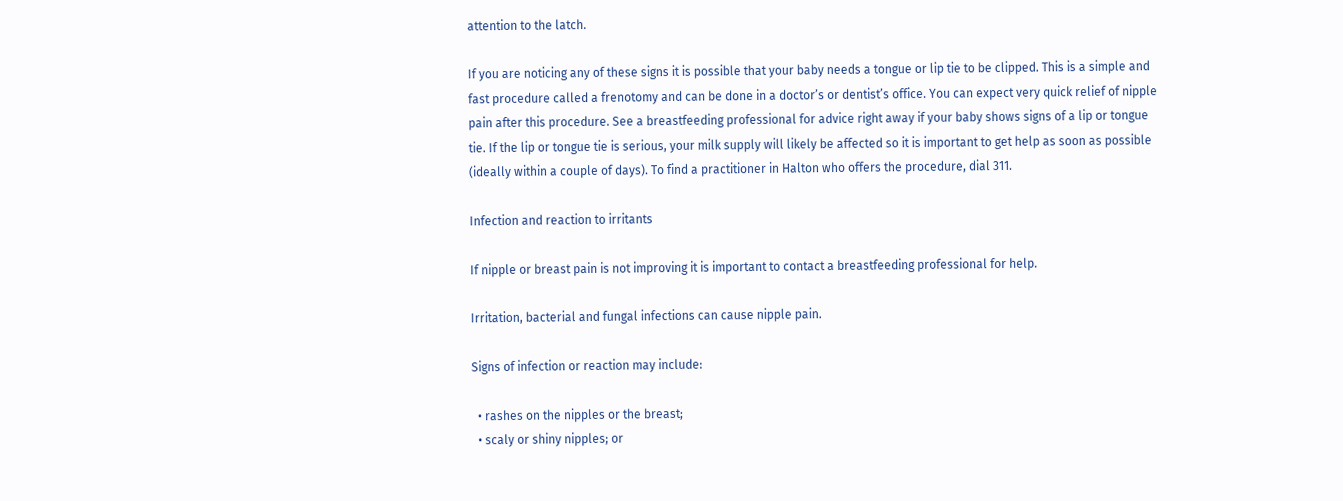attention to the latch.

If you are noticing any of these signs it is possible that your baby needs a tongue or lip tie to be clipped. This is a simple and fast procedure called a frenotomy and can be done in a doctor’s or dentist’s office. You can expect very quick relief of nipple pain after this procedure. See a breastfeeding professional for advice right away if your baby shows signs of a lip or tongue tie. If the lip or tongue tie is serious, your milk supply will likely be affected so it is important to get help as soon as possible (ideally within a couple of days). To find a practitioner in Halton who offers the procedure, dial 311.

Infection and reaction to irritants

If nipple or breast pain is not improving it is important to contact a breastfeeding professional for help.

Irritation, bacterial and fungal infections can cause nipple pain.

Signs of infection or reaction may include:

  • rashes on the nipples or the breast;
  • scaly or shiny nipples; or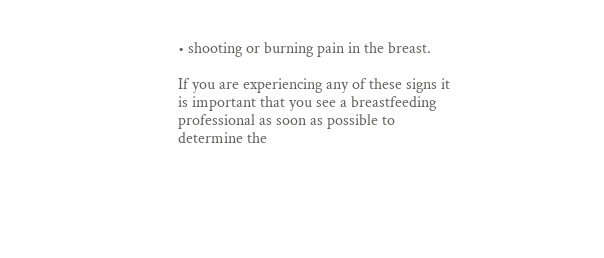• shooting or burning pain in the breast.

If you are experiencing any of these signs it is important that you see a breastfeeding professional as soon as possible to determine the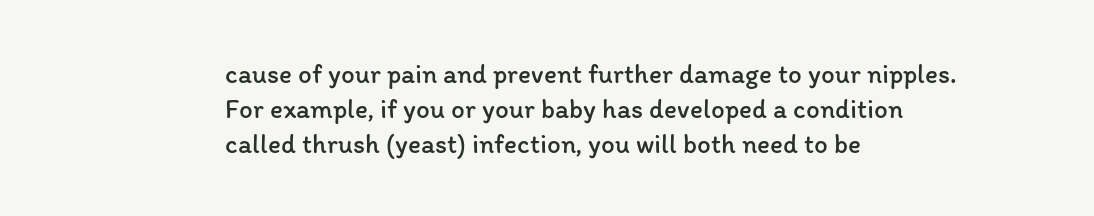cause of your pain and prevent further damage to your nipples. For example, if you or your baby has developed a condition called thrush (yeast) infection, you will both need to be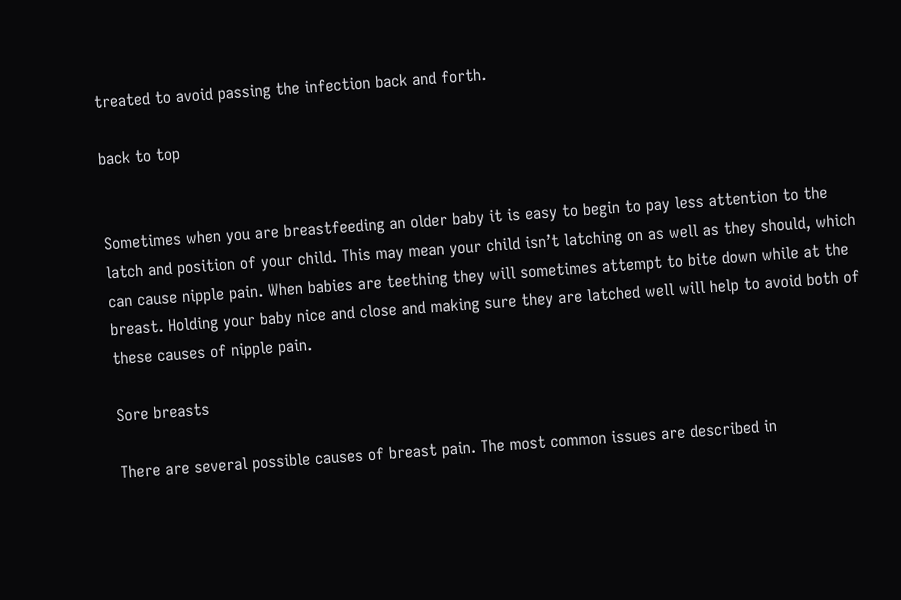treated to avoid passing the infection back and forth.

back to top


Sometimes when you are breastfeeding an older baby it is easy to begin to pay less attention to the latch and position of your child. This may mean your child isn’t latching on as well as they should, which can cause nipple pain. When babies are teething they will sometimes attempt to bite down while at the breast. Holding your baby nice and close and making sure they are latched well will help to avoid both of these causes of nipple pain.

Sore breasts

There are several possible causes of breast pain. The most common issues are described in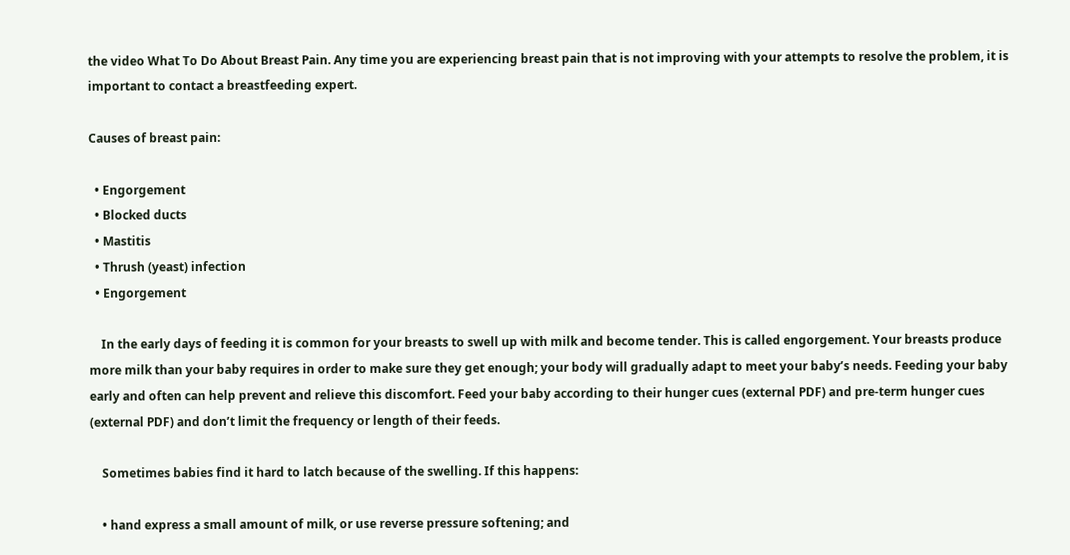the video What To Do About Breast Pain. Any time you are experiencing breast pain that is not improving with your attempts to resolve the problem, it is important to contact a breastfeeding expert.

Causes of breast pain:

  • Engorgement
  • Blocked ducts
  • Mastitis
  • Thrush (yeast) infection
  • Engorgement

    In the early days of feeding it is common for your breasts to swell up with milk and become tender. This is called engorgement. Your breasts produce more milk than your baby requires in order to make sure they get enough; your body will gradually adapt to meet your baby’s needs. Feeding your baby early and often can help prevent and relieve this discomfort. Feed your baby according to their hunger cues (external PDF) and pre-term hunger cues (external PDF) and don’t limit the frequency or length of their feeds.

    Sometimes babies find it hard to latch because of the swelling. If this happens:

    • hand express a small amount of milk, or use reverse pressure softening; and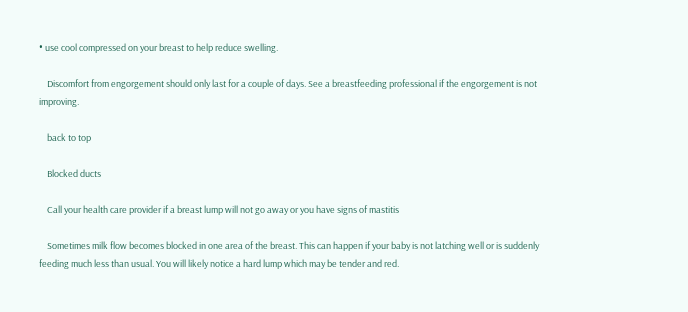• use cool compressed on your breast to help reduce swelling.

    Discomfort from engorgement should only last for a couple of days. See a breastfeeding professional if the engorgement is not improving.

    back to top

    Blocked ducts

    Call your health care provider if a breast lump will not go away or you have signs of mastitis

    Sometimes milk flow becomes blocked in one area of the breast. This can happen if your baby is not latching well or is suddenly feeding much less than usual. You will likely notice a hard lump which may be tender and red.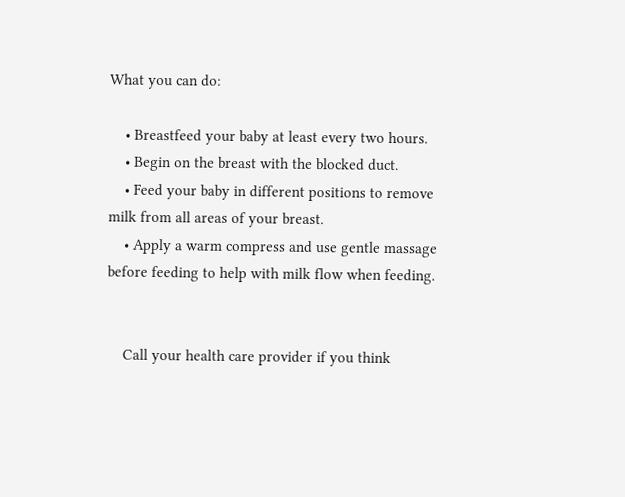What you can do:

    • Breastfeed your baby at least every two hours.
    • Begin on the breast with the blocked duct.
    • Feed your baby in different positions to remove milk from all areas of your breast.
    • Apply a warm compress and use gentle massage before feeding to help with milk flow when feeding.


    Call your health care provider if you think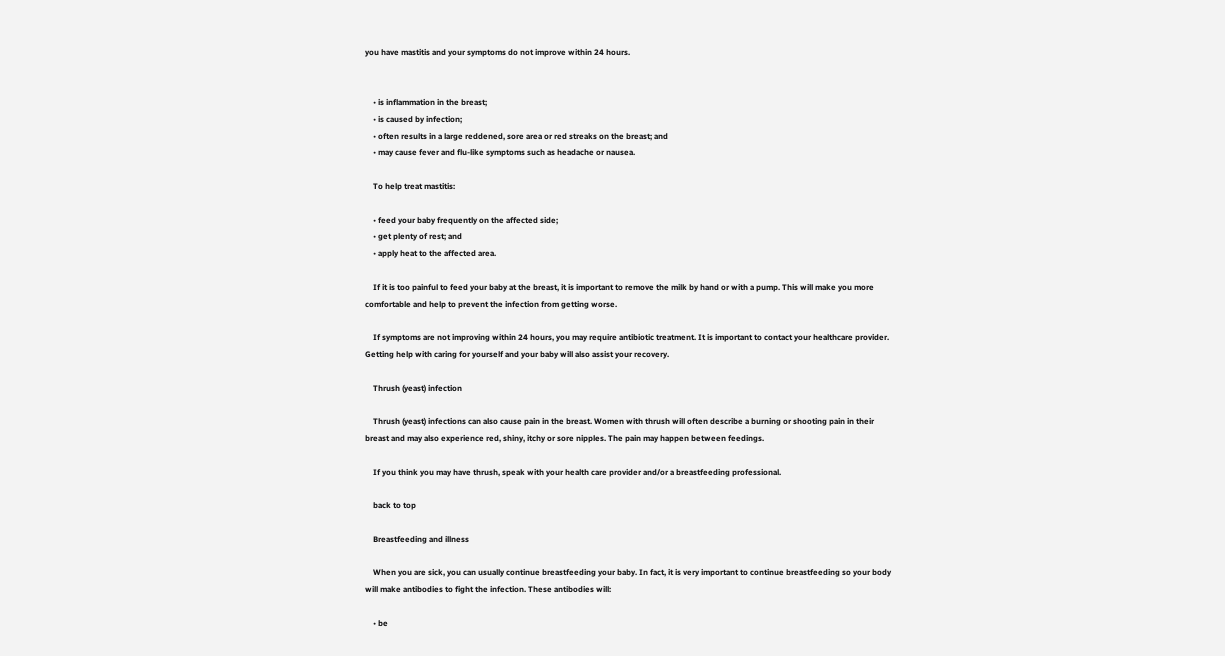you have mastitis and your symptoms do not improve within 24 hours.


    • is inflammation in the breast;
    • is caused by infection;
    • often results in a large reddened, sore area or red streaks on the breast; and
    • may cause fever and flu-like symptoms such as headache or nausea.

    To help treat mastitis:

    • feed your baby frequently on the affected side;
    • get plenty of rest; and
    • apply heat to the affected area.

    If it is too painful to feed your baby at the breast, it is important to remove the milk by hand or with a pump. This will make you more comfortable and help to prevent the infection from getting worse.

    If symptoms are not improving within 24 hours, you may require antibiotic treatment. It is important to contact your healthcare provider. Getting help with caring for yourself and your baby will also assist your recovery.

    Thrush (yeast) infection

    Thrush (yeast) infections can also cause pain in the breast. Women with thrush will often describe a burning or shooting pain in their breast and may also experience red, shiny, itchy or sore nipples. The pain may happen between feedings.

    If you think you may have thrush, speak with your health care provider and/or a breastfeeding professional.

    back to top

    Breastfeeding and illness

    When you are sick, you can usually continue breastfeeding your baby. In fact, it is very important to continue breastfeeding so your body will make antibodies to fight the infection. These antibodies will:

    • be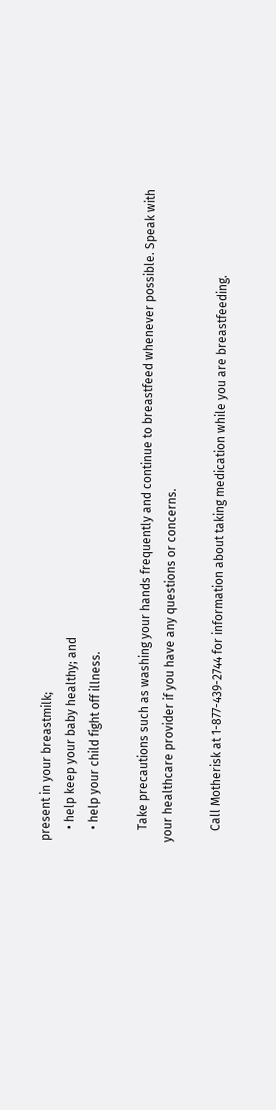present in your breastmilk;
    • help keep your baby healthy; and
    • help your child fight off illness.

    Take precautions such as washing your hands frequently and continue to breastfeed whenever possible. Speak with your healthcare provider if you have any questions or concerns.

    Call Motherisk at 1-877-439-2744 for information about taking medication while you are breastfeeding.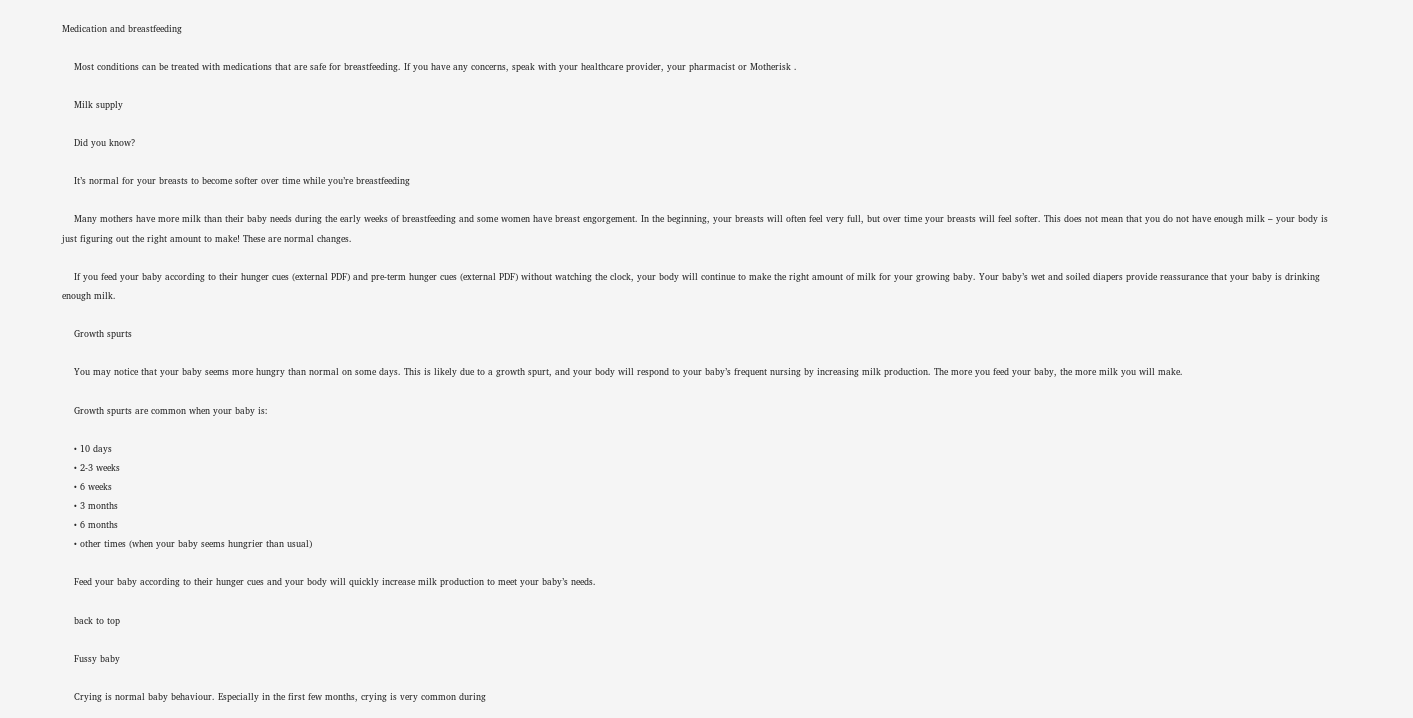Medication and breastfeeding

    Most conditions can be treated with medications that are safe for breastfeeding. If you have any concerns, speak with your healthcare provider, your pharmacist or Motherisk .

    Milk supply

    Did you know?

    It’s normal for your breasts to become softer over time while you’re breastfeeding

    Many mothers have more milk than their baby needs during the early weeks of breastfeeding and some women have breast engorgement. In the beginning, your breasts will often feel very full, but over time your breasts will feel softer. This does not mean that you do not have enough milk – your body is just figuring out the right amount to make! These are normal changes.

    If you feed your baby according to their hunger cues (external PDF) and pre-term hunger cues (external PDF) without watching the clock, your body will continue to make the right amount of milk for your growing baby. Your baby’s wet and soiled diapers provide reassurance that your baby is drinking enough milk.

    Growth spurts

    You may notice that your baby seems more hungry than normal on some days. This is likely due to a growth spurt, and your body will respond to your baby’s frequent nursing by increasing milk production. The more you feed your baby, the more milk you will make.

    Growth spurts are common when your baby is:

    • 10 days
    • 2-3 weeks
    • 6 weeks
    • 3 months
    • 6 months
    • other times (when your baby seems hungrier than usual)

    Feed your baby according to their hunger cues and your body will quickly increase milk production to meet your baby’s needs.

    back to top

    Fussy baby

    Crying is normal baby behaviour. Especially in the first few months, crying is very common during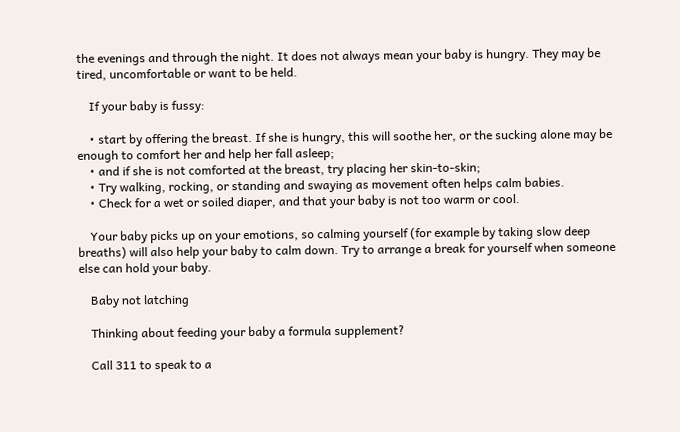the evenings and through the night. It does not always mean your baby is hungry. They may be tired, uncomfortable or want to be held.

    If your baby is fussy:

    • start by offering the breast. If she is hungry, this will soothe her, or the sucking alone may be enough to comfort her and help her fall asleep;
    • and if she is not comforted at the breast, try placing her skin-to-skin;
    • Try walking, rocking, or standing and swaying as movement often helps calm babies.
    • Check for a wet or soiled diaper, and that your baby is not too warm or cool.

    Your baby picks up on your emotions, so calming yourself (for example by taking slow deep breaths) will also help your baby to calm down. Try to arrange a break for yourself when someone else can hold your baby.

    Baby not latching

    Thinking about feeding your baby a formula supplement?

    Call 311 to speak to a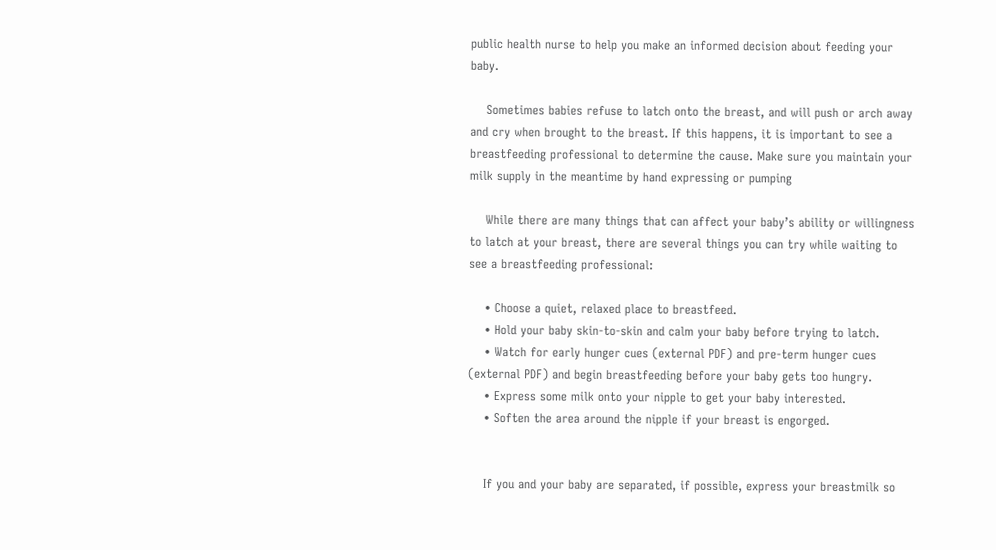public health nurse to help you make an informed decision about feeding your baby.

    Sometimes babies refuse to latch onto the breast, and will push or arch away and cry when brought to the breast. If this happens, it is important to see a breastfeeding professional to determine the cause. Make sure you maintain your milk supply in the meantime by hand expressing or pumping

    While there are many things that can affect your baby’s ability or willingness to latch at your breast, there are several things you can try while waiting to see a breastfeeding professional:

    • Choose a quiet, relaxed place to breastfeed.
    • Hold your baby skin-to-skin and calm your baby before trying to latch.
    • Watch for early hunger cues (external PDF) and pre-term hunger cues (external PDF) and begin breastfeeding before your baby gets too hungry.
    • Express some milk onto your nipple to get your baby interested.
    • Soften the area around the nipple if your breast is engorged.


    If you and your baby are separated, if possible, express your breastmilk so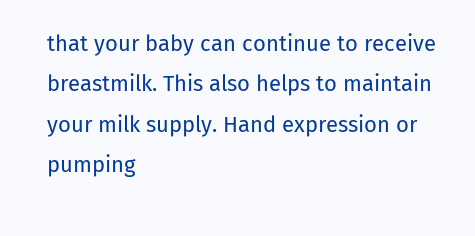that your baby can continue to receive breastmilk. This also helps to maintain your milk supply. Hand expression or pumping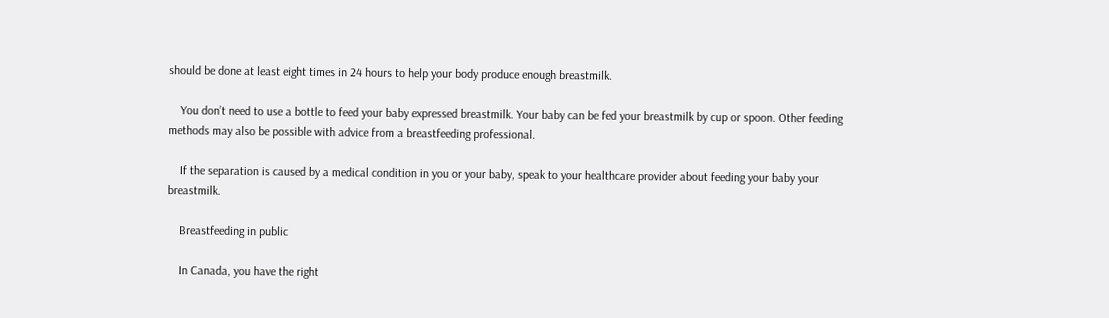should be done at least eight times in 24 hours to help your body produce enough breastmilk.

    You don’t need to use a bottle to feed your baby expressed breastmilk. Your baby can be fed your breastmilk by cup or spoon. Other feeding methods may also be possible with advice from a breastfeeding professional.

    If the separation is caused by a medical condition in you or your baby, speak to your healthcare provider about feeding your baby your breastmilk.

    Breastfeeding in public

    In Canada, you have the right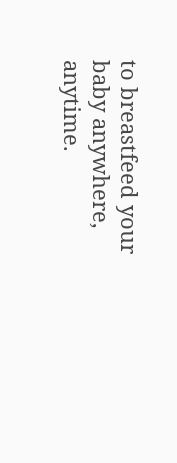to breastfeed your baby anywhere, anytime.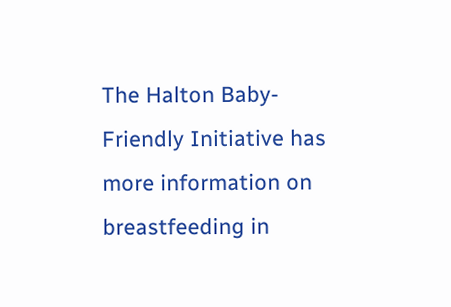The Halton Baby-Friendly Initiative has more information on breastfeeding in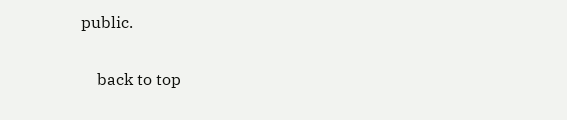public.

    back to top